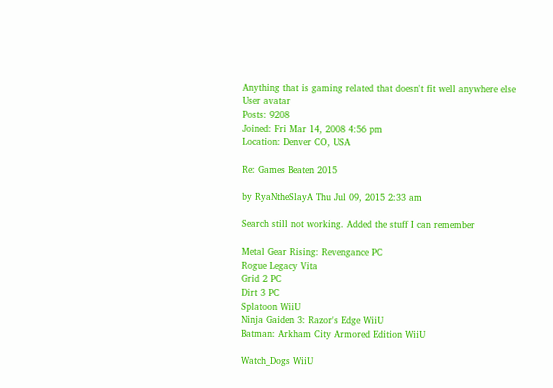Anything that is gaming related that doesn't fit well anywhere else
User avatar
Posts: 9208
Joined: Fri Mar 14, 2008 4:56 pm
Location: Denver CO, USA

Re: Games Beaten 2015

by RyaNtheSlayA Thu Jul 09, 2015 2:33 am

Search still not working. Added the stuff I can remember

Metal Gear Rising: Revengance PC
Rogue Legacy Vita
Grid 2 PC
Dirt 3 PC
Splatoon WiiU
Ninja Gaiden 3: Razor's Edge WiiU
Batman: Arkham City Armored Edition WiiU

Watch_Dogs WiiU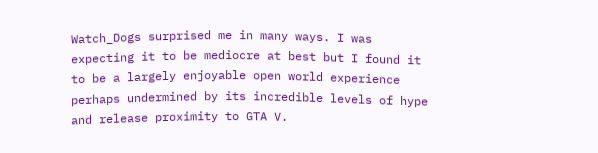Watch_Dogs surprised me in many ways. I was expecting it to be mediocre at best but I found it to be a largely enjoyable open world experience perhaps undermined by its incredible levels of hype and release proximity to GTA V.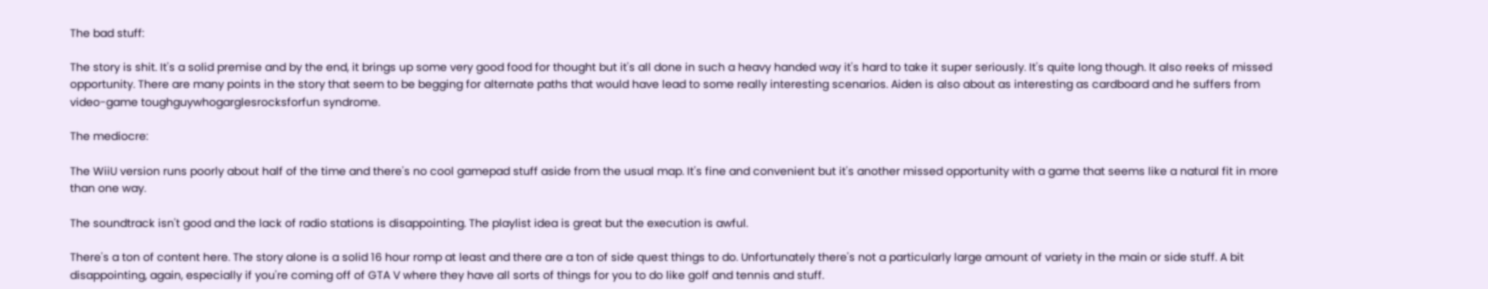The bad stuff:

The story is shit. It's a solid premise and by the end, it brings up some very good food for thought but it's all done in such a heavy handed way it's hard to take it super seriously. It's quite long though. It also reeks of missed opportunity. There are many points in the story that seem to be begging for alternate paths that would have lead to some really interesting scenarios. Aiden is also about as interesting as cardboard and he suffers from video-game toughguywhogarglesrocksforfun syndrome.

The mediocre:

The WiiU version runs poorly about half of the time and there's no cool gamepad stuff aside from the usual map. It's fine and convenient but it's another missed opportunity with a game that seems like a natural fit in more than one way.

The soundtrack isn't good and the lack of radio stations is disappointing. The playlist idea is great but the execution is awful.

There's a ton of content here. The story alone is a solid 16 hour romp at least and there are a ton of side quest things to do. Unfortunately there's not a particularly large amount of variety in the main or side stuff. A bit disappointing, again, especially if you're coming off of GTA V where they have all sorts of things for you to do like golf and tennis and stuff.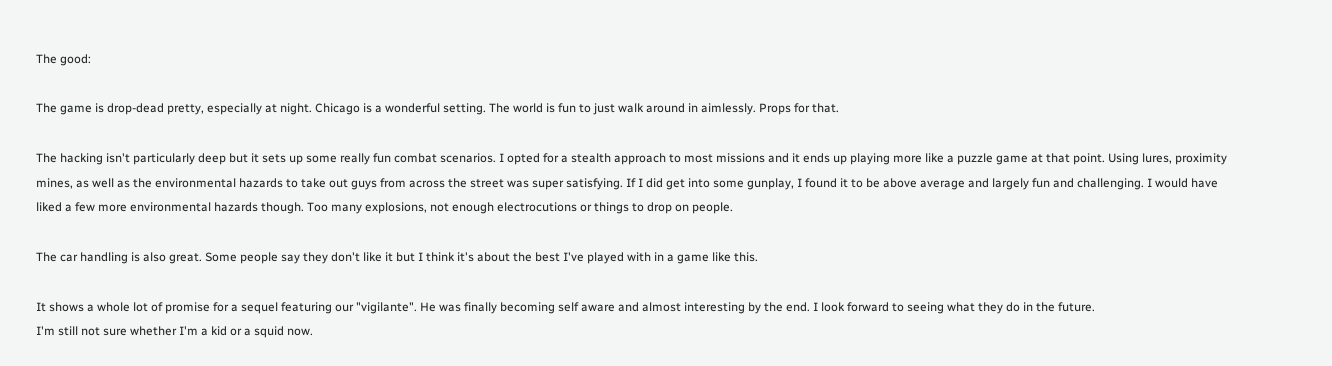The good:

The game is drop-dead pretty, especially at night. Chicago is a wonderful setting. The world is fun to just walk around in aimlessly. Props for that.

The hacking isn't particularly deep but it sets up some really fun combat scenarios. I opted for a stealth approach to most missions and it ends up playing more like a puzzle game at that point. Using lures, proximity mines, as well as the environmental hazards to take out guys from across the street was super satisfying. If I did get into some gunplay, I found it to be above average and largely fun and challenging. I would have liked a few more environmental hazards though. Too many explosions, not enough electrocutions or things to drop on people.

The car handling is also great. Some people say they don't like it but I think it's about the best I've played with in a game like this.

It shows a whole lot of promise for a sequel featuring our "vigilante". He was finally becoming self aware and almost interesting by the end. I look forward to seeing what they do in the future.
I'm still not sure whether I'm a kid or a squid now.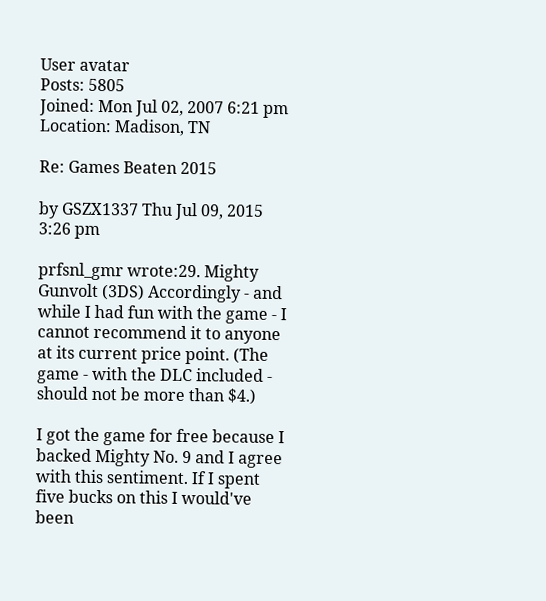User avatar
Posts: 5805
Joined: Mon Jul 02, 2007 6:21 pm
Location: Madison, TN

Re: Games Beaten 2015

by GSZX1337 Thu Jul 09, 2015 3:26 pm

prfsnl_gmr wrote:29. Mighty Gunvolt (3DS) Accordingly - and while I had fun with the game - I cannot recommend it to anyone at its current price point. (The game - with the DLC included - should not be more than $4.)

I got the game for free because I backed Mighty No. 9 and I agree with this sentiment. If I spent five bucks on this I would've been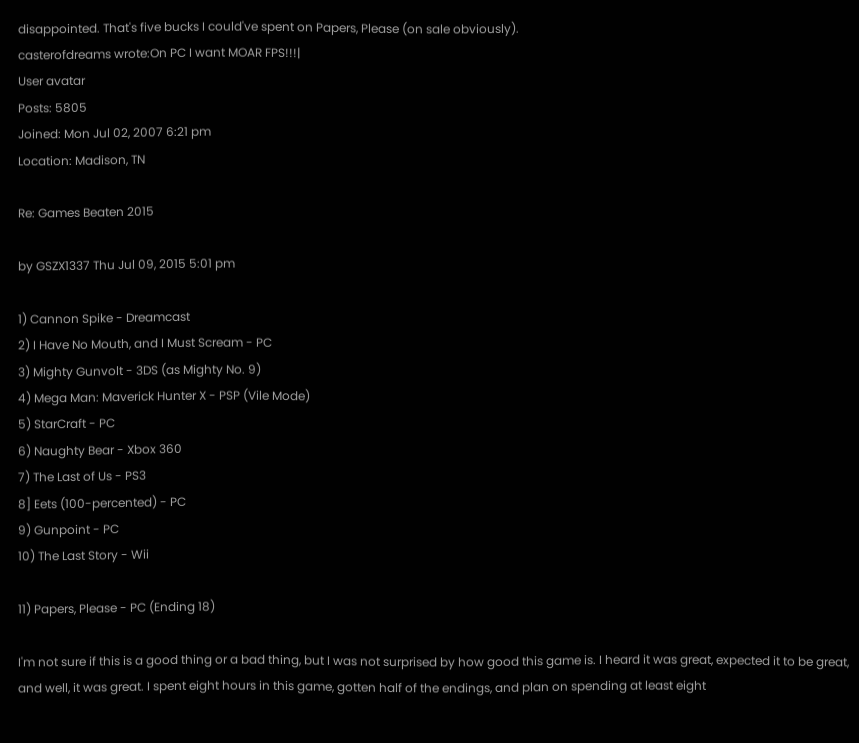disappointed. That's five bucks I could've spent on Papers, Please (on sale obviously).
casterofdreams wrote:On PC I want MOAR FPS!!!|
User avatar
Posts: 5805
Joined: Mon Jul 02, 2007 6:21 pm
Location: Madison, TN

Re: Games Beaten 2015

by GSZX1337 Thu Jul 09, 2015 5:01 pm

1) Cannon Spike - Dreamcast
2) I Have No Mouth, and I Must Scream - PC
3) Mighty Gunvolt - 3DS (as Mighty No. 9)
4) Mega Man: Maverick Hunter X - PSP (Vile Mode)
5) StarCraft - PC
6) Naughty Bear - Xbox 360
7) The Last of Us - PS3
8] Eets (100-percented) - PC
9) Gunpoint - PC
10) The Last Story - Wii

11) Papers, Please - PC (Ending 18)

I'm not sure if this is a good thing or a bad thing, but I was not surprised by how good this game is. I heard it was great, expected it to be great, and well, it was great. I spent eight hours in this game, gotten half of the endings, and plan on spending at least eight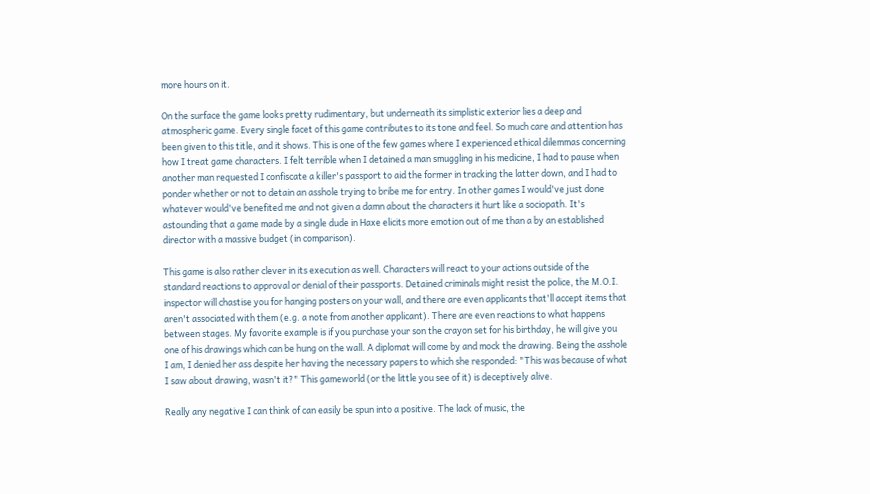more hours on it.

On the surface the game looks pretty rudimentary, but underneath its simplistic exterior lies a deep and atmospheric game. Every single facet of this game contributes to its tone and feel. So much care and attention has been given to this title, and it shows. This is one of the few games where I experienced ethical dilemmas concerning how I treat game characters. I felt terrible when I detained a man smuggling in his medicine, I had to pause when another man requested I confiscate a killer's passport to aid the former in tracking the latter down, and I had to ponder whether or not to detain an asshole trying to bribe me for entry. In other games I would've just done whatever would've benefited me and not given a damn about the characters it hurt like a sociopath. It's astounding that a game made by a single dude in Haxe elicits more emotion out of me than a by an established director with a massive budget (in comparison).

This game is also rather clever in its execution as well. Characters will react to your actions outside of the standard reactions to approval or denial of their passports. Detained criminals might resist the police, the M.O.I. inspector will chastise you for hanging posters on your wall, and there are even applicants that'll accept items that aren't associated with them (e.g. a note from another applicant). There are even reactions to what happens between stages. My favorite example is if you purchase your son the crayon set for his birthday, he will give you one of his drawings which can be hung on the wall. A diplomat will come by and mock the drawing. Being the asshole I am, I denied her ass despite her having the necessary papers to which she responded: "This was because of what I saw about drawing, wasn't it?" This gameworld (or the little you see of it) is deceptively alive.

Really any negative I can think of can easily be spun into a positive. The lack of music, the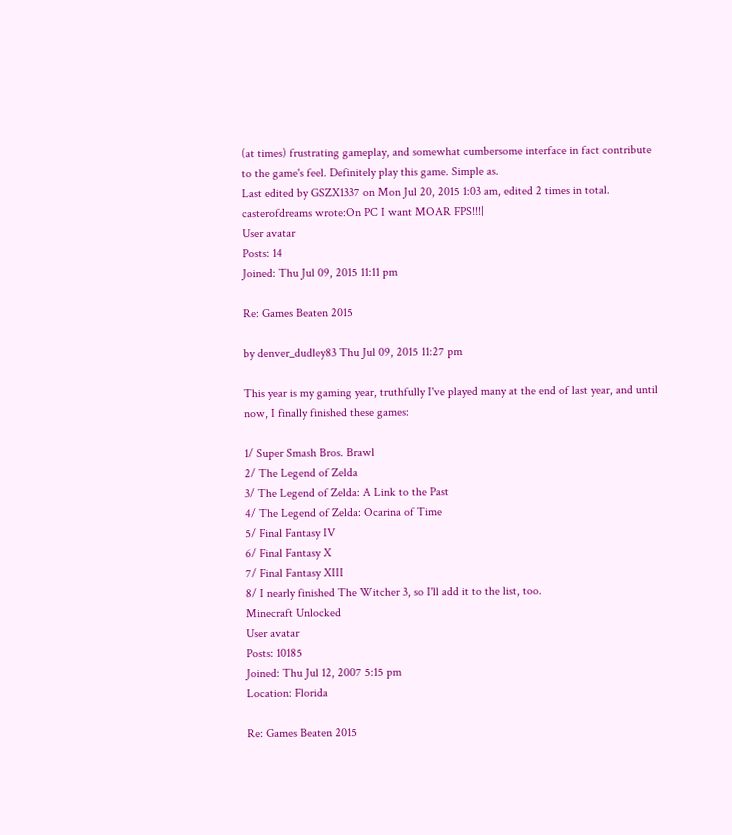(at times) frustrating gameplay, and somewhat cumbersome interface in fact contribute to the game's feel. Definitely play this game. Simple as.
Last edited by GSZX1337 on Mon Jul 20, 2015 1:03 am, edited 2 times in total.
casterofdreams wrote:On PC I want MOAR FPS!!!|
User avatar
Posts: 14
Joined: Thu Jul 09, 2015 11:11 pm

Re: Games Beaten 2015

by denver_dudley83 Thu Jul 09, 2015 11:27 pm

This year is my gaming year, truthfully I've played many at the end of last year, and until now, I finally finished these games:

1/ Super Smash Bros. Brawl
2/ The Legend of Zelda
3/ The Legend of Zelda: A Link to the Past
4/ The Legend of Zelda: Ocarina of Time
5/ Final Fantasy IV
6/ Final Fantasy X
7/ Final Fantasy XIII
8/ I nearly finished The Witcher 3, so I'll add it to the list, too.
Minecraft Unlocked
User avatar
Posts: 10185
Joined: Thu Jul 12, 2007 5:15 pm
Location: Florida

Re: Games Beaten 2015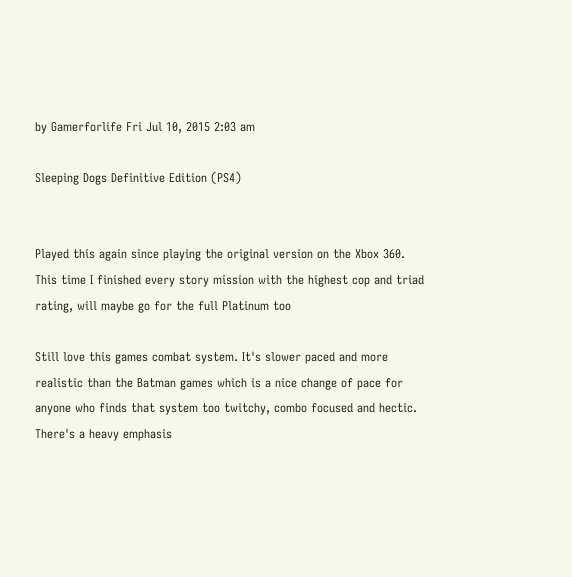by Gamerforlife Fri Jul 10, 2015 2:03 am

Sleeping Dogs Definitive Edition (PS4)


Played this again since playing the original version on the Xbox 360. This time I finished every story mission with the highest cop and triad rating, will maybe go for the full Platinum too

Still love this games combat system. It's slower paced and more realistic than the Batman games which is a nice change of pace for anyone who finds that system too twitchy, combo focused and hectic. There's a heavy emphasis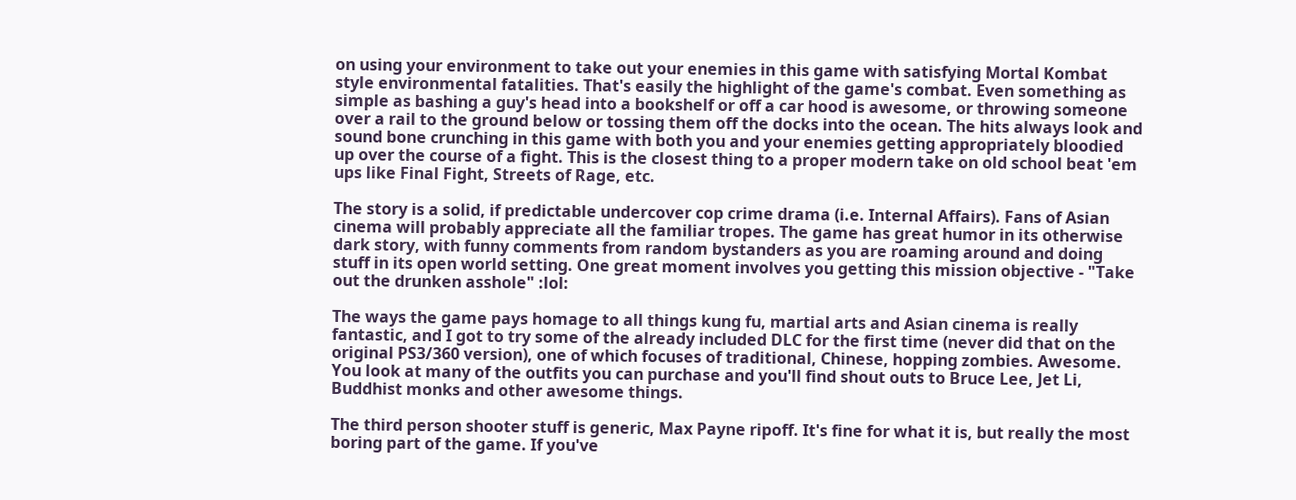on using your environment to take out your enemies in this game with satisfying Mortal Kombat style environmental fatalities. That's easily the highlight of the game's combat. Even something as simple as bashing a guy's head into a bookshelf or off a car hood is awesome, or throwing someone over a rail to the ground below or tossing them off the docks into the ocean. The hits always look and sound bone crunching in this game with both you and your enemies getting appropriately bloodied up over the course of a fight. This is the closest thing to a proper modern take on old school beat 'em ups like Final Fight, Streets of Rage, etc.

The story is a solid, if predictable undercover cop crime drama (i.e. Internal Affairs). Fans of Asian cinema will probably appreciate all the familiar tropes. The game has great humor in its otherwise dark story, with funny comments from random bystanders as you are roaming around and doing stuff in its open world setting. One great moment involves you getting this mission objective - "Take out the drunken asshole" :lol:

The ways the game pays homage to all things kung fu, martial arts and Asian cinema is really fantastic, and I got to try some of the already included DLC for the first time (never did that on the original PS3/360 version), one of which focuses of traditional, Chinese, hopping zombies. Awesome. You look at many of the outfits you can purchase and you'll find shout outs to Bruce Lee, Jet Li, Buddhist monks and other awesome things.

The third person shooter stuff is generic, Max Payne ripoff. It's fine for what it is, but really the most boring part of the game. If you've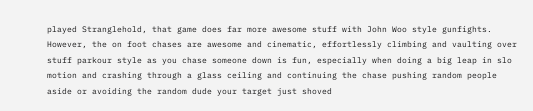played Stranglehold, that game does far more awesome stuff with John Woo style gunfights. However, the on foot chases are awesome and cinematic, effortlessly climbing and vaulting over stuff parkour style as you chase someone down is fun, especially when doing a big leap in slo motion and crashing through a glass ceiling and continuing the chase pushing random people aside or avoiding the random dude your target just shoved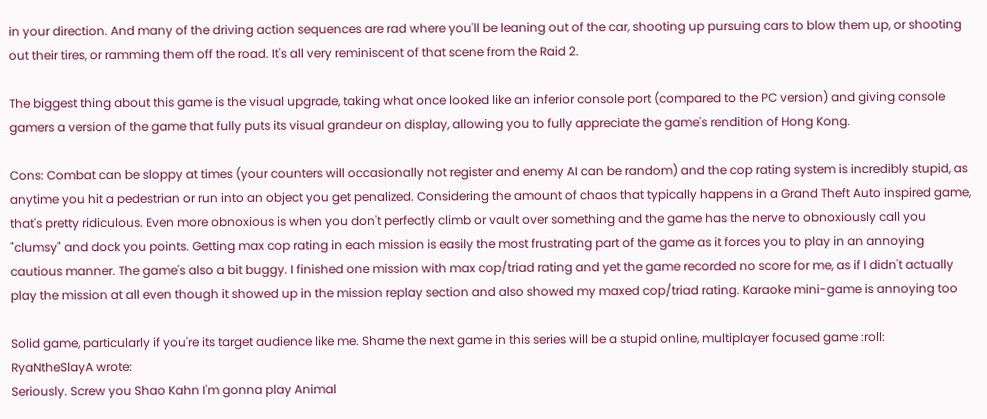in your direction. And many of the driving action sequences are rad where you'll be leaning out of the car, shooting up pursuing cars to blow them up, or shooting out their tires, or ramming them off the road. It's all very reminiscent of that scene from the Raid 2.

The biggest thing about this game is the visual upgrade, taking what once looked like an inferior console port (compared to the PC version) and giving console gamers a version of the game that fully puts its visual grandeur on display, allowing you to fully appreciate the game's rendition of Hong Kong.

Cons: Combat can be sloppy at times (your counters will occasionally not register and enemy AI can be random) and the cop rating system is incredibly stupid, as anytime you hit a pedestrian or run into an object you get penalized. Considering the amount of chaos that typically happens in a Grand Theft Auto inspired game, that's pretty ridiculous. Even more obnoxious is when you don't perfectly climb or vault over something and the game has the nerve to obnoxiously call you "clumsy" and dock you points. Getting max cop rating in each mission is easily the most frustrating part of the game as it forces you to play in an annoying cautious manner. The game's also a bit buggy. I finished one mission with max cop/triad rating and yet the game recorded no score for me, as if I didn't actually play the mission at all even though it showed up in the mission replay section and also showed my maxed cop/triad rating. Karaoke mini-game is annoying too

Solid game, particularly if you're its target audience like me. Shame the next game in this series will be a stupid online, multiplayer focused game :roll:
RyaNtheSlayA wrote:
Seriously. Screw you Shao Kahn I'm gonna play Animal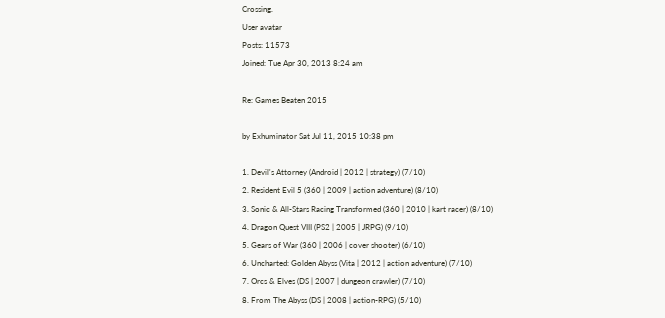Crossing.
User avatar
Posts: 11573
Joined: Tue Apr 30, 2013 8:24 am

Re: Games Beaten 2015

by Exhuminator Sat Jul 11, 2015 10:38 pm

1. Devil's Attorney (Android | 2012 | strategy) (7/10)
2. Resident Evil 5 (360 | 2009 | action adventure) (8/10)
3. Sonic & All-Stars Racing Transformed (360 | 2010 | kart racer) (8/10)
4. Dragon Quest VIII (PS2 | 2005 | JRPG) (9/10)
5. Gears of War (360 | 2006 | cover shooter) (6/10)
6. Uncharted: Golden Abyss (Vita | 2012 | action adventure) (7/10)
7. Orcs & Elves (DS | 2007 | dungeon crawler) (7/10)
8. From The Abyss (DS | 2008 | action-RPG) (5/10)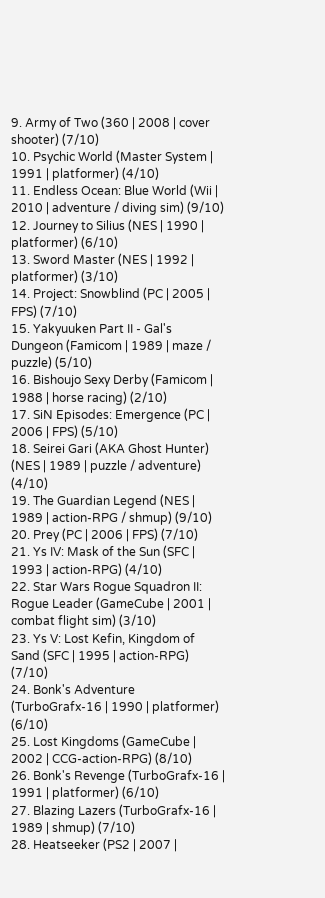9. Army of Two (360 | 2008 | cover shooter) (7/10)
10. Psychic World (Master System | 1991 | platformer) (4/10)
11. Endless Ocean: Blue World (Wii | 2010 | adventure / diving sim) (9/10)
12. Journey to Silius (NES | 1990 | platformer) (6/10)
13. Sword Master (NES | 1992 | platformer) (3/10)
14. Project: Snowblind (PC | 2005 | FPS) (7/10)
15. Yakyuuken Part II - Gal's Dungeon (Famicom | 1989 | maze / puzzle) (5/10)
16. Bishoujo Sexy Derby (Famicom | 1988 | horse racing) (2/10)
17. SiN Episodes: Emergence (PC | 2006 | FPS) (5/10)
18. Seirei Gari (AKA Ghost Hunter) (NES | 1989 | puzzle / adventure) (4/10)
19. The Guardian Legend (NES | 1989 | action-RPG / shmup) (9/10)
20. Prey (PC | 2006 | FPS) (7/10)
21. Ys IV: Mask of the Sun (SFC | 1993 | action-RPG) (4/10)
22. Star Wars Rogue Squadron II: Rogue Leader (GameCube | 2001 | combat flight sim) (3/10)
23. Ys V: Lost Kefin, Kingdom of Sand (SFC | 1995 | action-RPG) (7/10)
24. Bonk's Adventure (TurboGrafx-16 | 1990 | platformer) (6/10)
25. Lost Kingdoms (GameCube | 2002 | CCG-action-RPG) (8/10)
26. Bonk's Revenge (TurboGrafx-16 | 1991 | platformer) (6/10)
27. Blazing Lazers (TurboGrafx-16 | 1989 | shmup) (7/10)
28. Heatseeker (PS2 | 2007 |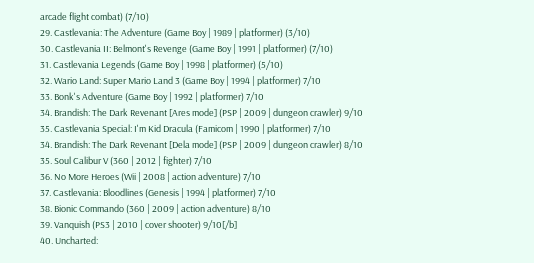arcade flight combat) (7/10)
29. Castlevania: The Adventure (Game Boy | 1989 | platformer) (3/10)
30. Castlevania II: Belmont's Revenge (Game Boy | 1991 | platformer) (7/10)
31. Castlevania Legends (Game Boy | 1998 | platformer) (5/10)
32. Wario Land: Super Mario Land 3 (Game Boy | 1994 | platformer) 7/10
33. Bonk's Adventure (Game Boy | 1992 | platformer) 7/10
34. Brandish: The Dark Revenant [Ares mode] (PSP | 2009 | dungeon crawler) 9/10
35. Castlevania Special: I'm Kid Dracula (Famicom | 1990 | platformer) 7/10
34. Brandish: The Dark Revenant [Dela mode] (PSP | 2009 | dungeon crawler) 8/10
35. Soul Calibur V (360 | 2012 | fighter) 7/10
36. No More Heroes (Wii | 2008 | action adventure) 7/10
37. Castlevania: Bloodlines (Genesis | 1994 | platformer) 7/10
38. Bionic Commando (360 | 2009 | action adventure) 8/10
39. Vanquish (PS3 | 2010 | cover shooter) 9/10[/b]
40. Uncharted: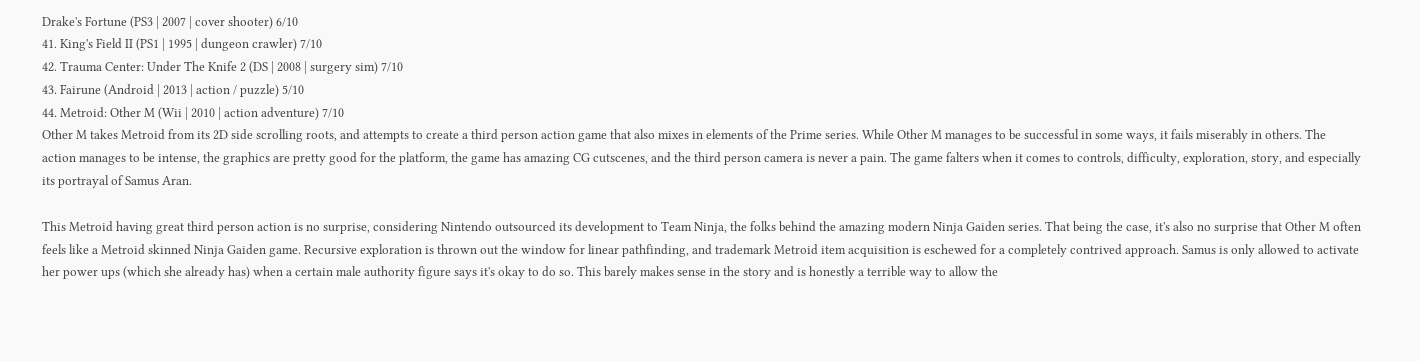Drake's Fortune (PS3 | 2007 | cover shooter) 6/10
41. King's Field II (PS1 | 1995 | dungeon crawler) 7/10
42. Trauma Center: Under The Knife 2 (DS | 2008 | surgery sim) 7/10
43. Fairune (Android | 2013 | action / puzzle) 5/10
44. Metroid: Other M (Wii | 2010 | action adventure) 7/10
Other M takes Metroid from its 2D side scrolling roots, and attempts to create a third person action game that also mixes in elements of the Prime series. While Other M manages to be successful in some ways, it fails miserably in others. The action manages to be intense, the graphics are pretty good for the platform, the game has amazing CG cutscenes, and the third person camera is never a pain. The game falters when it comes to controls, difficulty, exploration, story, and especially its portrayal of Samus Aran.

This Metroid having great third person action is no surprise, considering Nintendo outsourced its development to Team Ninja, the folks behind the amazing modern Ninja Gaiden series. That being the case, it's also no surprise that Other M often feels like a Metroid skinned Ninja Gaiden game. Recursive exploration is thrown out the window for linear pathfinding, and trademark Metroid item acquisition is eschewed for a completely contrived approach. Samus is only allowed to activate her power ups (which she already has) when a certain male authority figure says it's okay to do so. This barely makes sense in the story and is honestly a terrible way to allow the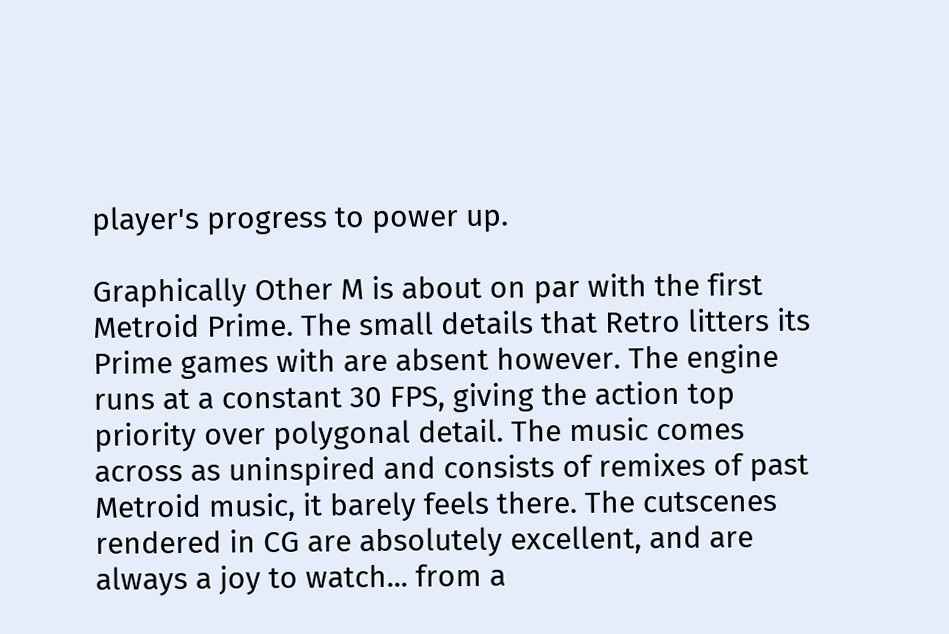player's progress to power up.

Graphically Other M is about on par with the first Metroid Prime. The small details that Retro litters its Prime games with are absent however. The engine runs at a constant 30 FPS, giving the action top priority over polygonal detail. The music comes across as uninspired and consists of remixes of past Metroid music, it barely feels there. The cutscenes rendered in CG are absolutely excellent, and are always a joy to watch... from a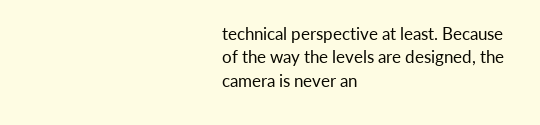technical perspective at least. Because of the way the levels are designed, the camera is never an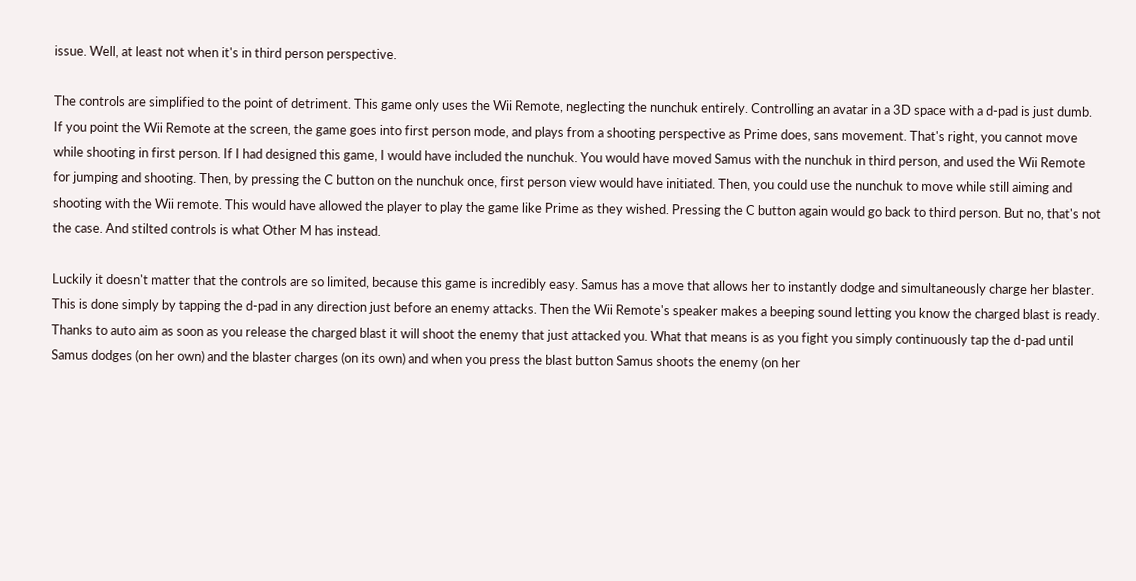issue. Well, at least not when it's in third person perspective.

The controls are simplified to the point of detriment. This game only uses the Wii Remote, neglecting the nunchuk entirely. Controlling an avatar in a 3D space with a d-pad is just dumb. If you point the Wii Remote at the screen, the game goes into first person mode, and plays from a shooting perspective as Prime does, sans movement. That's right, you cannot move while shooting in first person. If I had designed this game, I would have included the nunchuk. You would have moved Samus with the nunchuk in third person, and used the Wii Remote for jumping and shooting. Then, by pressing the C button on the nunchuk once, first person view would have initiated. Then, you could use the nunchuk to move while still aiming and shooting with the Wii remote. This would have allowed the player to play the game like Prime as they wished. Pressing the C button again would go back to third person. But no, that's not the case. And stilted controls is what Other M has instead.

Luckily it doesn't matter that the controls are so limited, because this game is incredibly easy. Samus has a move that allows her to instantly dodge and simultaneously charge her blaster. This is done simply by tapping the d-pad in any direction just before an enemy attacks. Then the Wii Remote's speaker makes a beeping sound letting you know the charged blast is ready. Thanks to auto aim as soon as you release the charged blast it will shoot the enemy that just attacked you. What that means is as you fight you simply continuously tap the d-pad until Samus dodges (on her own) and the blaster charges (on its own) and when you press the blast button Samus shoots the enemy (on her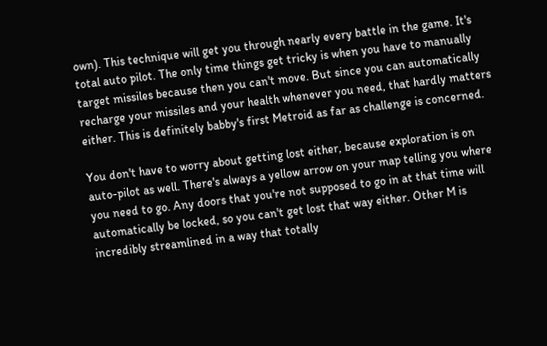own). This technique will get you through nearly every battle in the game. It's total auto pilot. The only time things get tricky is when you have to manually target missiles because then you can't move. But since you can automatically recharge your missiles and your health whenever you need, that hardly matters either. This is definitely babby's first Metroid as far as challenge is concerned.

You don't have to worry about getting lost either, because exploration is on auto-pilot as well. There's always a yellow arrow on your map telling you where you need to go. Any doors that you're not supposed to go in at that time will automatically be locked, so you can't get lost that way either. Other M is incredibly streamlined in a way that totally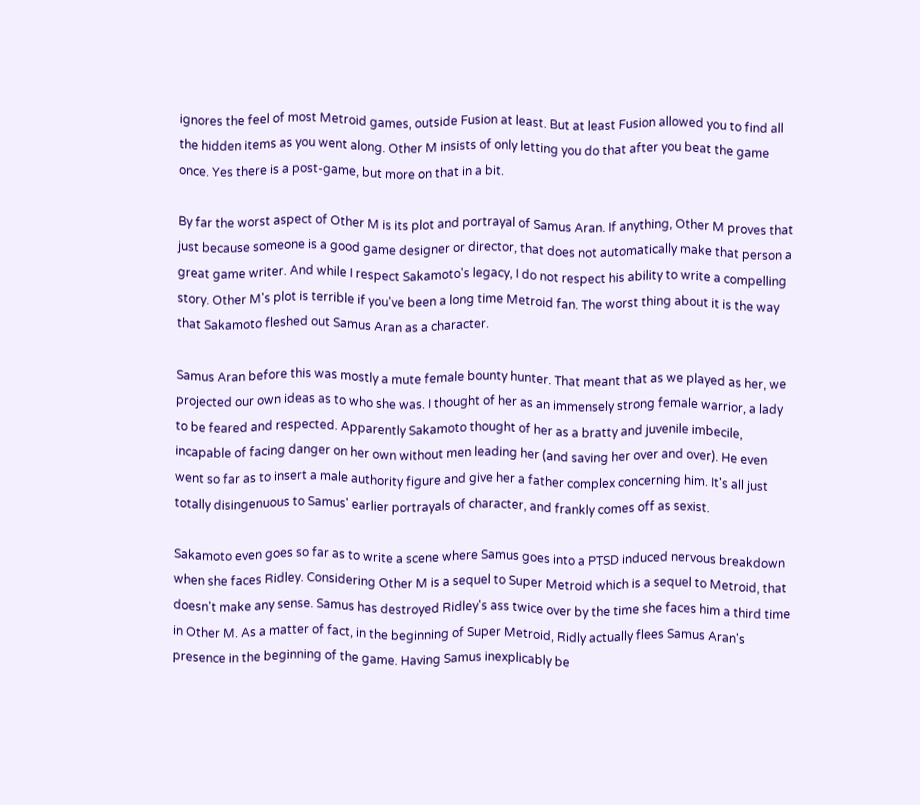ignores the feel of most Metroid games, outside Fusion at least. But at least Fusion allowed you to find all the hidden items as you went along. Other M insists of only letting you do that after you beat the game once. Yes there is a post-game, but more on that in a bit.

By far the worst aspect of Other M is its plot and portrayal of Samus Aran. If anything, Other M proves that just because someone is a good game designer or director, that does not automatically make that person a great game writer. And while I respect Sakamoto's legacy, I do not respect his ability to write a compelling story. Other M's plot is terrible if you've been a long time Metroid fan. The worst thing about it is the way that Sakamoto fleshed out Samus Aran as a character.

Samus Aran before this was mostly a mute female bounty hunter. That meant that as we played as her, we projected our own ideas as to who she was. I thought of her as an immensely strong female warrior, a lady to be feared and respected. Apparently Sakamoto thought of her as a bratty and juvenile imbecile, incapable of facing danger on her own without men leading her (and saving her over and over). He even went so far as to insert a male authority figure and give her a father complex concerning him. It's all just totally disingenuous to Samus' earlier portrayals of character, and frankly comes off as sexist.

Sakamoto even goes so far as to write a scene where Samus goes into a PTSD induced nervous breakdown when she faces Ridley. Considering Other M is a sequel to Super Metroid which is a sequel to Metroid, that doesn't make any sense. Samus has destroyed Ridley's ass twice over by the time she faces him a third time in Other M. As a matter of fact, in the beginning of Super Metroid, Ridly actually flees Samus Aran's presence in the beginning of the game. Having Samus inexplicably be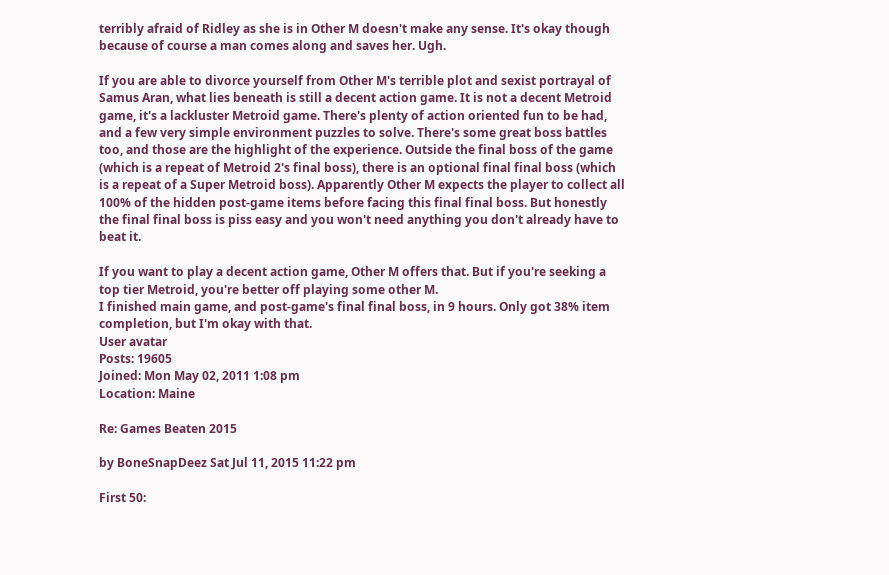terribly afraid of Ridley as she is in Other M doesn't make any sense. It's okay though because of course a man comes along and saves her. Ugh.

If you are able to divorce yourself from Other M's terrible plot and sexist portrayal of Samus Aran, what lies beneath is still a decent action game. It is not a decent Metroid game, it's a lackluster Metroid game. There's plenty of action oriented fun to be had, and a few very simple environment puzzles to solve. There's some great boss battles too, and those are the highlight of the experience. Outside the final boss of the game (which is a repeat of Metroid 2's final boss), there is an optional final final boss (which is a repeat of a Super Metroid boss). Apparently Other M expects the player to collect all 100% of the hidden post-game items before facing this final final boss. But honestly the final final boss is piss easy and you won't need anything you don't already have to beat it.

If you want to play a decent action game, Other M offers that. But if you're seeking a top tier Metroid, you're better off playing some other M.
I finished main game, and post-game's final final boss, in 9 hours. Only got 38% item completion, but I'm okay with that.
User avatar
Posts: 19605
Joined: Mon May 02, 2011 1:08 pm
Location: Maine

Re: Games Beaten 2015

by BoneSnapDeez Sat Jul 11, 2015 11:22 pm

First 50: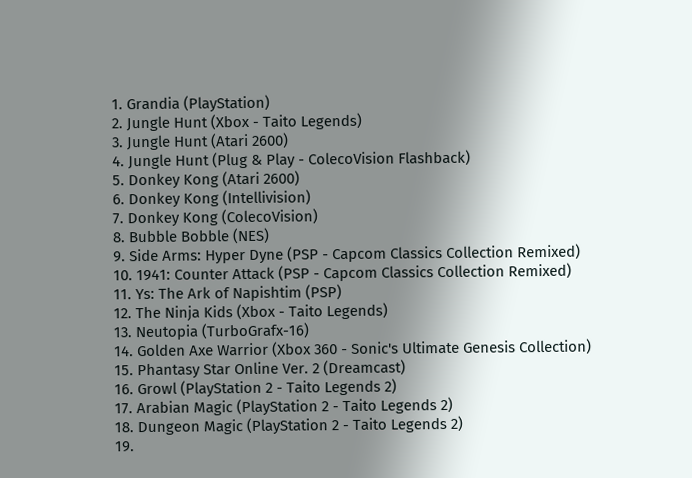1. Grandia (PlayStation)
2. Jungle Hunt (Xbox - Taito Legends)
3. Jungle Hunt (Atari 2600)
4. Jungle Hunt (Plug & Play - ColecoVision Flashback)
5. Donkey Kong (Atari 2600)
6. Donkey Kong (Intellivision)
7. Donkey Kong (ColecoVision)
8. Bubble Bobble (NES)
9. Side Arms: Hyper Dyne (PSP - Capcom Classics Collection Remixed)
10. 1941: Counter Attack (PSP - Capcom Classics Collection Remixed)
11. Ys: The Ark of Napishtim (PSP)
12. The Ninja Kids (Xbox - Taito Legends)
13. Neutopia (TurboGrafx-16)
14. Golden Axe Warrior (Xbox 360 - Sonic's Ultimate Genesis Collection)
15. Phantasy Star Online Ver. 2 (Dreamcast)
16. Growl (PlayStation 2 - Taito Legends 2)
17. Arabian Magic (PlayStation 2 - Taito Legends 2)
18. Dungeon Magic (PlayStation 2 - Taito Legends 2)
19.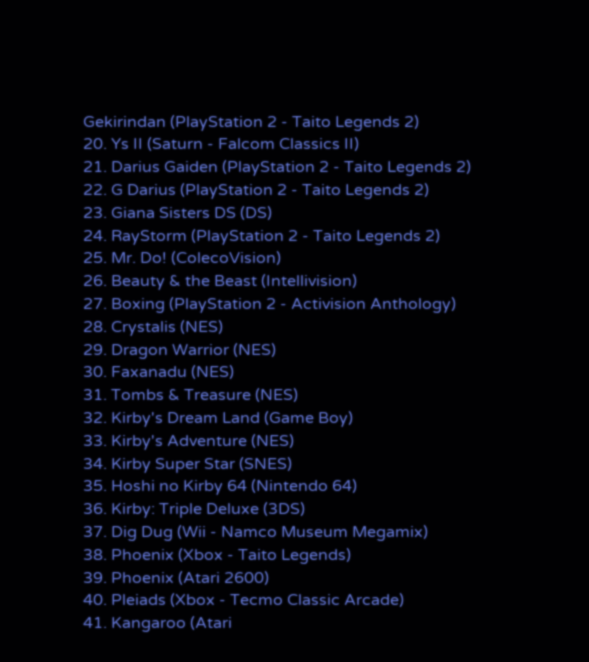Gekirindan (PlayStation 2 - Taito Legends 2)
20. Ys II (Saturn - Falcom Classics II)
21. Darius Gaiden (PlayStation 2 - Taito Legends 2)
22. G Darius (PlayStation 2 - Taito Legends 2)
23. Giana Sisters DS (DS)
24. RayStorm (PlayStation 2 - Taito Legends 2)
25. Mr. Do! (ColecoVision)
26. Beauty & the Beast (Intellivision)
27. Boxing (PlayStation 2 - Activision Anthology)
28. Crystalis (NES)
29. Dragon Warrior (NES)
30. Faxanadu (NES)
31. Tombs & Treasure (NES)
32. Kirby's Dream Land (Game Boy)
33. Kirby's Adventure (NES)
34. Kirby Super Star (SNES)
35. Hoshi no Kirby 64 (Nintendo 64)
36. Kirby: Triple Deluxe (3DS)
37. Dig Dug (Wii - Namco Museum Megamix)
38. Phoenix (Xbox - Taito Legends)
39. Phoenix (Atari 2600)
40. Pleiads (Xbox - Tecmo Classic Arcade)
41. Kangaroo (Atari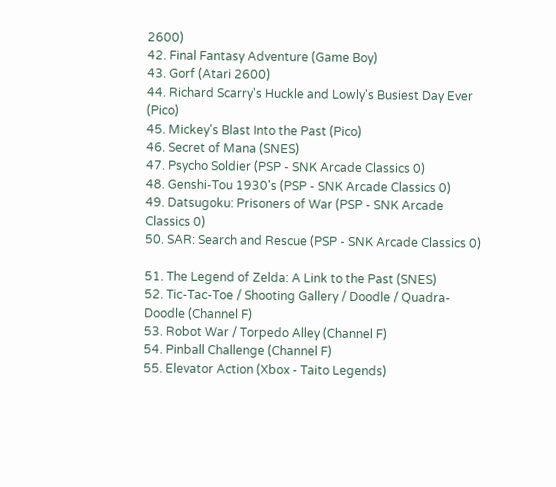2600)
42. Final Fantasy Adventure (Game Boy)
43. Gorf (Atari 2600)
44. Richard Scarry's Huckle and Lowly's Busiest Day Ever (Pico)
45. Mickey's Blast Into the Past (Pico)
46. Secret of Mana (SNES)
47. Psycho Soldier (PSP - SNK Arcade Classics 0)
48. Genshi-Tou 1930's (PSP - SNK Arcade Classics 0)
49. Datsugoku: Prisoners of War (PSP - SNK Arcade Classics 0)
50. SAR: Search and Rescue (PSP - SNK Arcade Classics 0)

51. The Legend of Zelda: A Link to the Past (SNES)
52. Tic-Tac-Toe / Shooting Gallery / Doodle / Quadra-Doodle (Channel F)
53. Robot War / Torpedo Alley (Channel F)
54. Pinball Challenge (Channel F)
55. Elevator Action (Xbox - Taito Legends)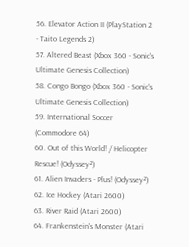56. Elevator Action II (PlayStation 2 - Taito Legends 2)
57. Altered Beast (Xbox 360 - Sonic's Ultimate Genesis Collection)
58. Congo Bongo (Xbox 360 - Sonic's Ultimate Genesis Collection)
59. International Soccer (Commodore 64)
60. Out of this World! / Helicopter Rescue! (Odyssey²)
61. Alien Invaders - Plus! (Odyssey²)
62. Ice Hockey (Atari 2600)
63. River Raid (Atari 2600)
64. Frankenstein's Monster (Atari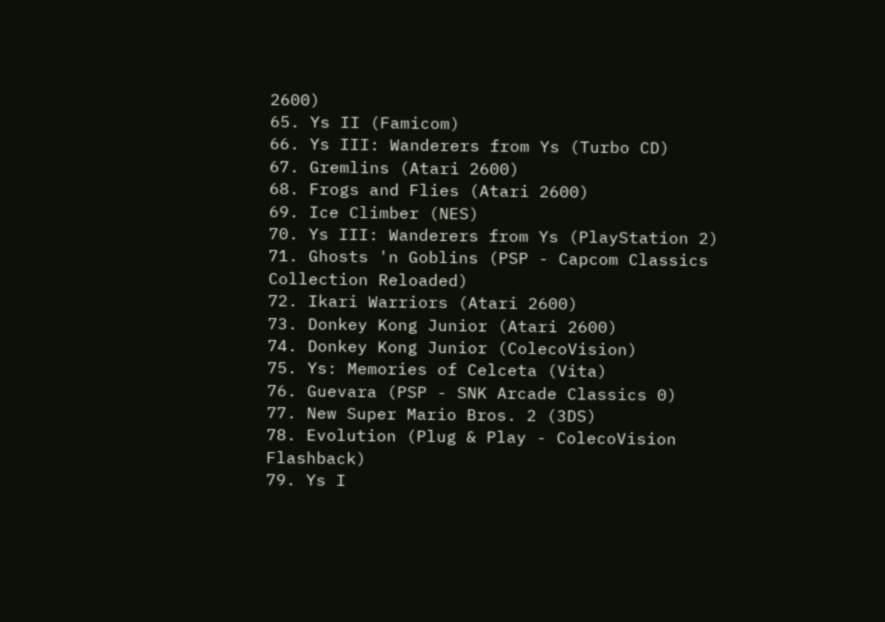2600)
65. Ys II (Famicom)
66. Ys III: Wanderers from Ys (Turbo CD)
67. Gremlins (Atari 2600)
68. Frogs and Flies (Atari 2600)
69. Ice Climber (NES)
70. Ys III: Wanderers from Ys (PlayStation 2)
71. Ghosts 'n Goblins (PSP - Capcom Classics Collection Reloaded)
72. Ikari Warriors (Atari 2600)
73. Donkey Kong Junior (Atari 2600)
74. Donkey Kong Junior (ColecoVision)
75. Ys: Memories of Celceta (Vita)
76. Guevara (PSP - SNK Arcade Classics 0)
77. New Super Mario Bros. 2 (3DS)
78. Evolution (Plug & Play - ColecoVision Flashback)
79. Ys I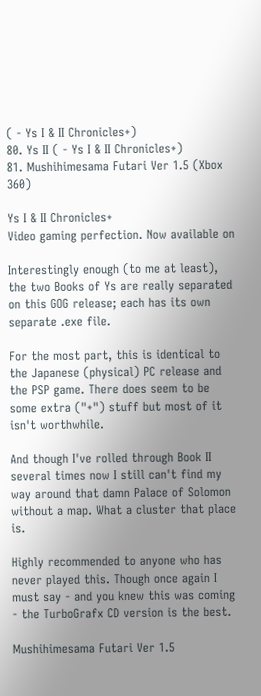( - Ys I & II Chronicles+)
80. Ys II ( - Ys I & II Chronicles+)
81. Mushihimesama Futari Ver 1.5 (Xbox 360)

Ys I & II Chronicles+
Video gaming perfection. Now available on

Interestingly enough (to me at least), the two Books of Ys are really separated on this GOG release; each has its own separate .exe file.

For the most part, this is identical to the Japanese (physical) PC release and the PSP game. There does seem to be some extra ("+") stuff but most of it isn't worthwhile.

And though I've rolled through Book II several times now I still can't find my way around that damn Palace of Solomon without a map. What a cluster that place is.

Highly recommended to anyone who has never played this. Though once again I must say - and you knew this was coming - the TurboGrafx CD version is the best.

Mushihimesama Futari Ver 1.5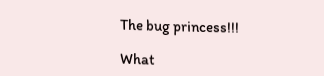The bug princess!!!

What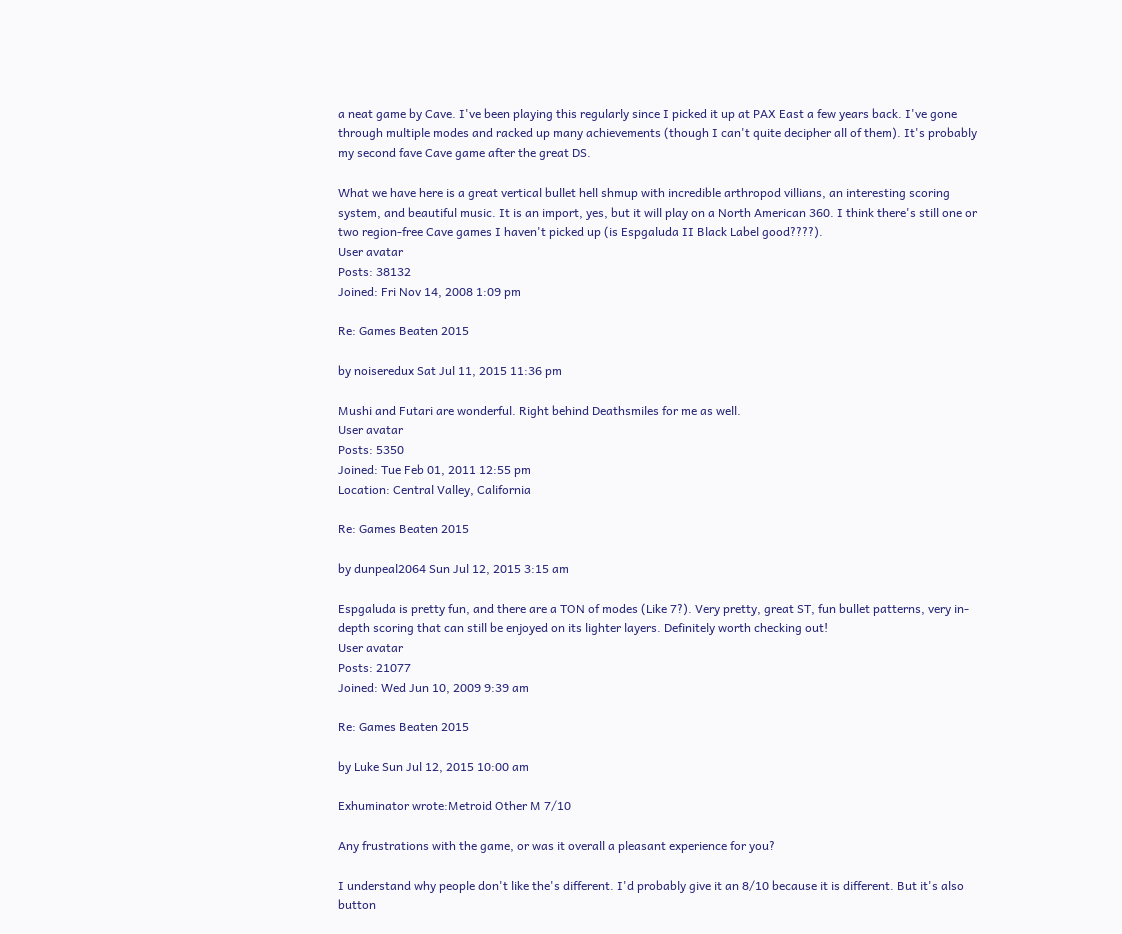a neat game by Cave. I've been playing this regularly since I picked it up at PAX East a few years back. I've gone through multiple modes and racked up many achievements (though I can't quite decipher all of them). It's probably my second fave Cave game after the great DS.

What we have here is a great vertical bullet hell shmup with incredible arthropod villians, an interesting scoring system, and beautiful music. It is an import, yes, but it will play on a North American 360. I think there's still one or two region-free Cave games I haven't picked up (is Espgaluda II Black Label good????).
User avatar
Posts: 38132
Joined: Fri Nov 14, 2008 1:09 pm

Re: Games Beaten 2015

by noiseredux Sat Jul 11, 2015 11:36 pm

Mushi and Futari are wonderful. Right behind Deathsmiles for me as well.
User avatar
Posts: 5350
Joined: Tue Feb 01, 2011 12:55 pm
Location: Central Valley, California

Re: Games Beaten 2015

by dunpeal2064 Sun Jul 12, 2015 3:15 am

Espgaluda is pretty fun, and there are a TON of modes (Like 7?). Very pretty, great ST, fun bullet patterns, very in-depth scoring that can still be enjoyed on its lighter layers. Definitely worth checking out!
User avatar
Posts: 21077
Joined: Wed Jun 10, 2009 9:39 am

Re: Games Beaten 2015

by Luke Sun Jul 12, 2015 10:00 am

Exhuminator wrote:Metroid Other M 7/10

Any frustrations with the game, or was it overall a pleasant experience for you?

I understand why people don't like the's different. I'd probably give it an 8/10 because it is different. But it's also button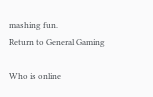mashing fun.
Return to General Gaming

Who is online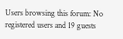Users browsing this forum: No registered users and 19 guests